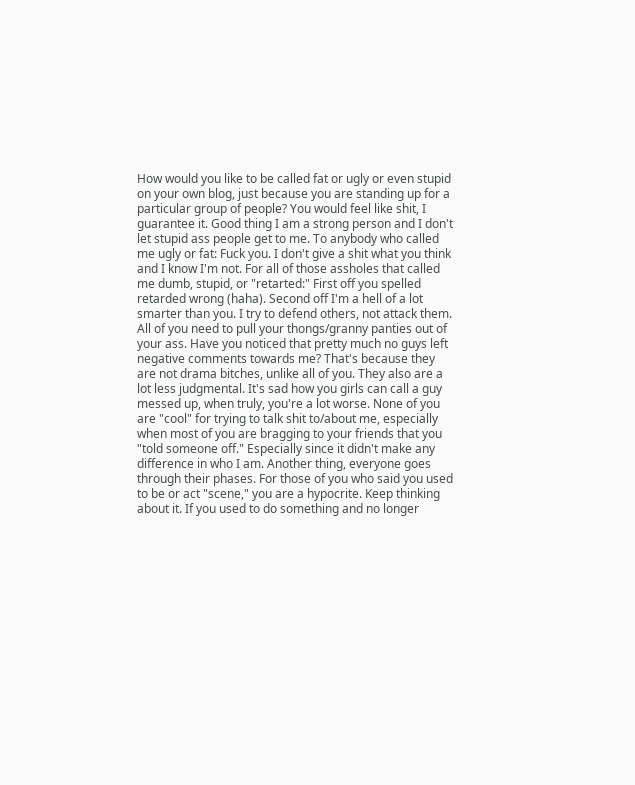How would you like to be called fat or ugly or even stupid on your own blog, just because you are standing up for a particular group of people? You would feel like shit, I guarantee it. Good thing I am a strong person and I don't let stupid ass people get to me. To anybody who called me ugly or fat: Fuck you. I don't give a shit what you think and I know I'm not. For all of those assholes that called me dumb, stupid, or "retarted:" First off you spelled retarded wrong (haha). Second off I'm a hell of a lot smarter than you. I try to defend others, not attack them. All of you need to pull your thongs/granny panties out of your ass. Have you noticed that pretty much no guys left negative comments towards me? That's because they are not drama bitches, unlike all of you. They also are a lot less judgmental. It's sad how you girls can call a guy messed up, when truly, you're a lot worse. None of you are "cool" for trying to talk shit to/about me, especially when most of you are bragging to your friends that you "told someone off." Especially since it didn't make any difference in who I am. Another thing, everyone goes through their phases. For those of you who said you used to be or act "scene," you are a hypocrite. Keep thinking about it. If you used to do something and no longer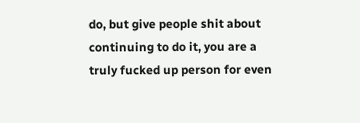do, but give people shit about continuing to do it, you are a truly fucked up person for even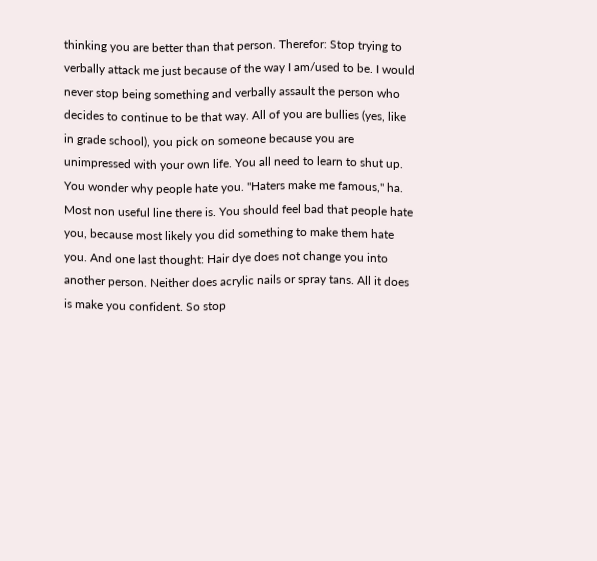thinking you are better than that person. Therefor: Stop trying to verbally attack me just because of the way I am/used to be. I would never stop being something and verbally assault the person who decides to continue to be that way. All of you are bullies (yes, like in grade school), you pick on someone because you are unimpressed with your own life. You all need to learn to shut up. You wonder why people hate you. "Haters make me famous," ha. Most non useful line there is. You should feel bad that people hate you, because most likely you did something to make them hate you. And one last thought: Hair dye does not change you into another person. Neither does acrylic nails or spray tans. All it does is make you confident. So stop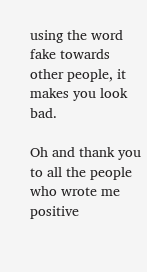using the word fake towards other people, it makes you look bad.

Oh and thank you to all the people who wrote me positive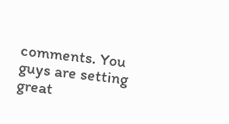comments. You guys are setting great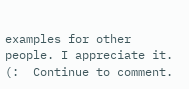examples for other people. I appreciate it. (:  Continue to comment.